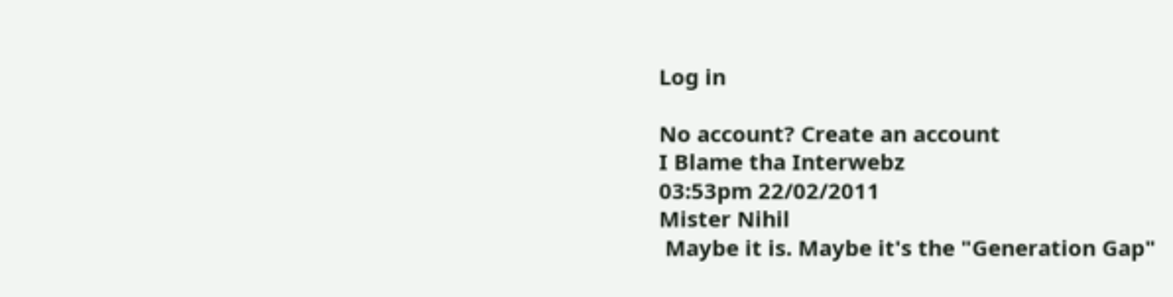Log in

No account? Create an account
I Blame tha Interwebz
03:53pm 22/02/2011
Mister Nihil
 Maybe it is. Maybe it's the "Generation Gap"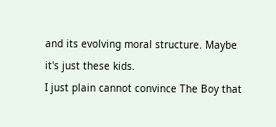and its evolving moral structure. Maybe it's just these kids.
I just plain cannot convince The Boy that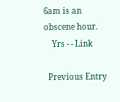6am is an obscene hour.
    Yrs - - Link

  Previous Entry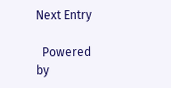Next Entry

  Powered by